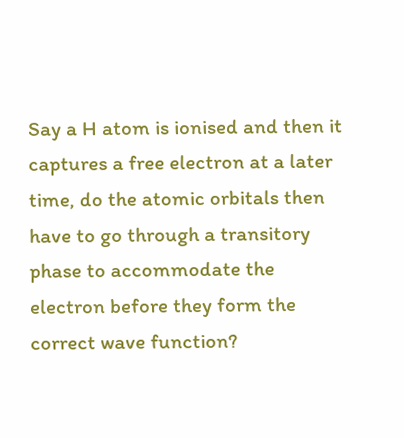Say a H atom is ionised and then it captures a free electron at a later time, do the atomic orbitals then have to go through a transitory phase to accommodate the electron before they form the correct wave function?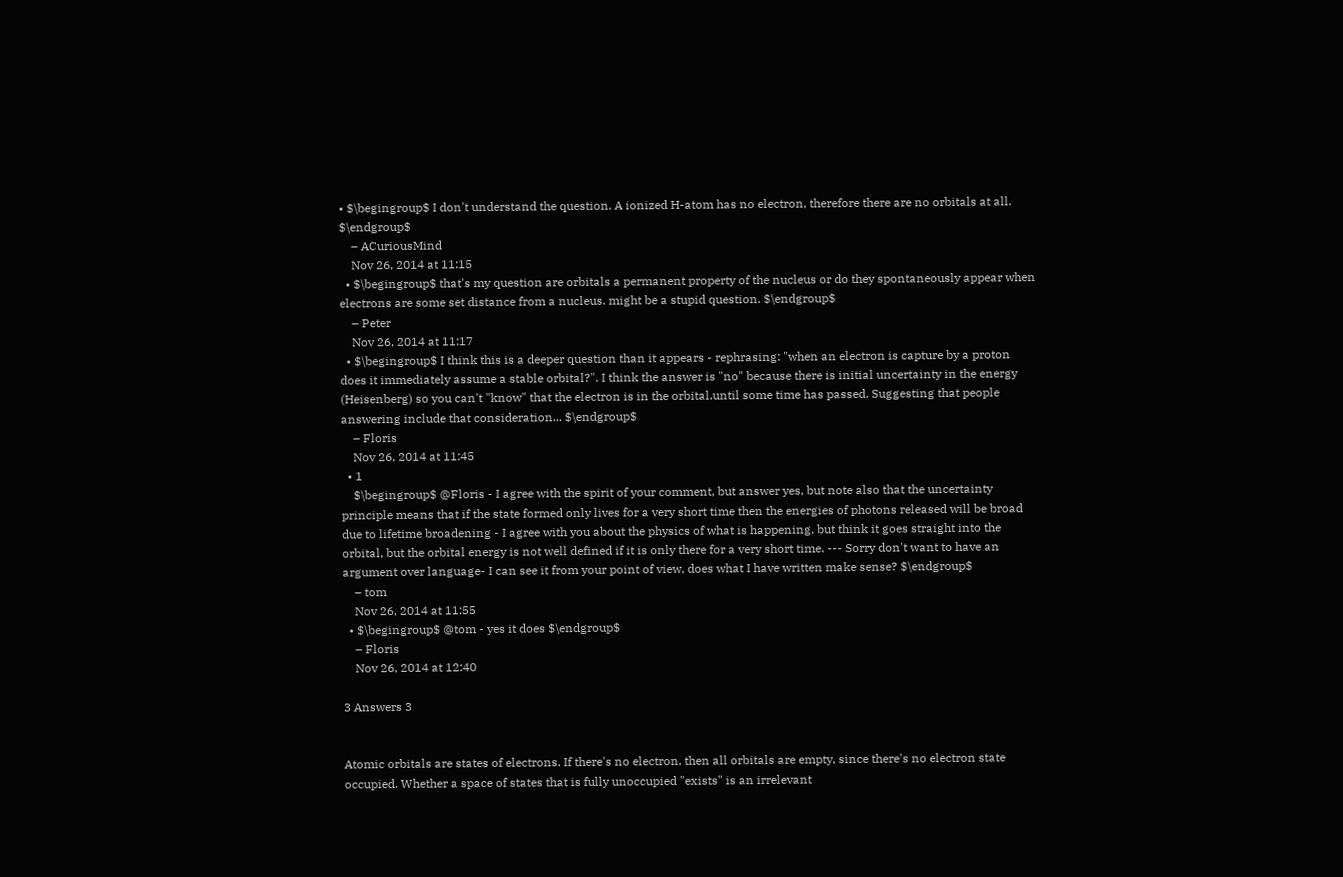• $\begingroup$ I don't understand the question. A ionized H-atom has no electron, therefore there are no orbitals at all. $\endgroup$
    – ACuriousMind
    Nov 26, 2014 at 11:15
  • $\begingroup$ that's my question are orbitals a permanent property of the nucleus or do they spontaneously appear when electrons are some set distance from a nucleus. might be a stupid question. $\endgroup$
    – Peter
    Nov 26, 2014 at 11:17
  • $\begingroup$ I think this is a deeper question than it appears - rephrasing: "when an electron is capture by a proton does it immediately assume a stable orbital?". I think the answer is "no" because there is initial uncertainty in the energy (Heisenberg) so you can't "know" that the electron is in the orbital.until some time has passed. Suggesting that people answering include that consideration... $\endgroup$
    – Floris
    Nov 26, 2014 at 11:45
  • 1
    $\begingroup$ @Floris - I agree with the spirit of your comment, but answer yes, but note also that the uncertainty principle means that if the state formed only lives for a very short time then the energies of photons released will be broad due to lifetime broadening - I agree with you about the physics of what is happening, but think it goes straight into the orbital, but the orbital energy is not well defined if it is only there for a very short time. --- Sorry don't want to have an argument over language- I can see it from your point of view, does what I have written make sense? $\endgroup$
    – tom
    Nov 26, 2014 at 11:55
  • $\begingroup$ @tom - yes it does $\endgroup$
    – Floris
    Nov 26, 2014 at 12:40

3 Answers 3


Atomic orbitals are states of electrons. If there's no electron, then all orbitals are empty, since there's no electron state occupied. Whether a space of states that is fully unoccupied "exists" is an irrelevant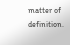matter of definition.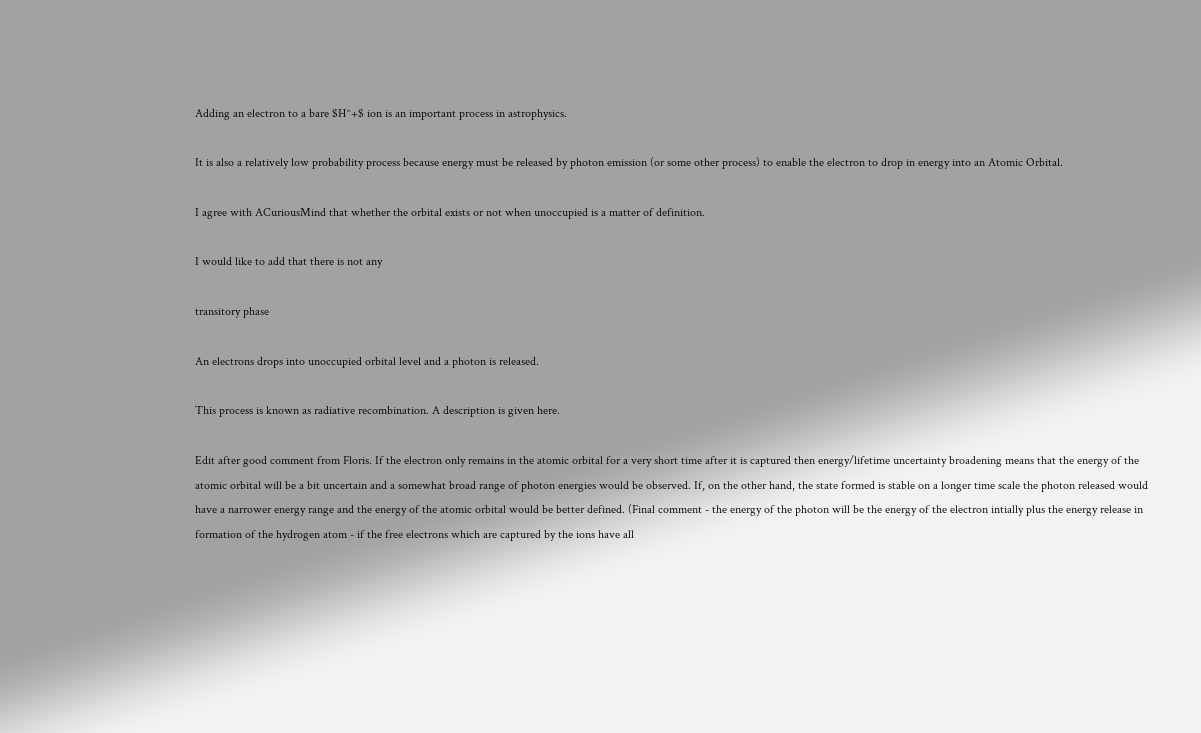Adding an electron to a bare $H^+$ ion is an important process in astrophysics.

It is also a relatively low probability process because energy must be released by photon emission (or some other process) to enable the electron to drop in energy into an Atomic Orbital.

I agree with ACuriousMind that whether the orbital exists or not when unoccupied is a matter of definition.

I would like to add that there is not any

transitory phase

An electrons drops into unoccupied orbital level and a photon is released.

This process is known as radiative recombination. A description is given here.

Edit after good comment from Floris. If the electron only remains in the atomic orbital for a very short time after it is captured then energy/lifetime uncertainty broadening means that the energy of the atomic orbital will be a bit uncertain and a somewhat broad range of photon energies would be observed. If, on the other hand, the state formed is stable on a longer time scale the photon released would have a narrower energy range and the energy of the atomic orbital would be better defined. (Final comment - the energy of the photon will be the energy of the electron intially plus the energy release in formation of the hydrogen atom - if the free electrons which are captured by the ions have all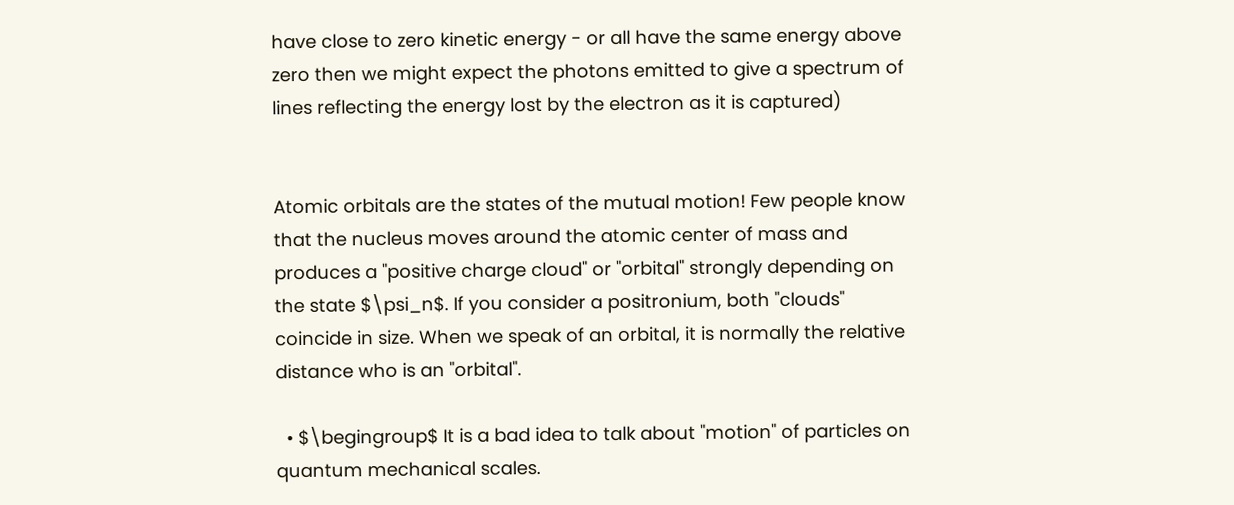have close to zero kinetic energy - or all have the same energy above zero then we might expect the photons emitted to give a spectrum of lines reflecting the energy lost by the electron as it is captured)


Atomic orbitals are the states of the mutual motion! Few people know that the nucleus moves around the atomic center of mass and produces a "positive charge cloud" or "orbital" strongly depending on the state $\psi_n$. If you consider a positronium, both "clouds" coincide in size. When we speak of an orbital, it is normally the relative distance who is an "orbital".

  • $\begingroup$ It is a bad idea to talk about "motion" of particles on quantum mechanical scales.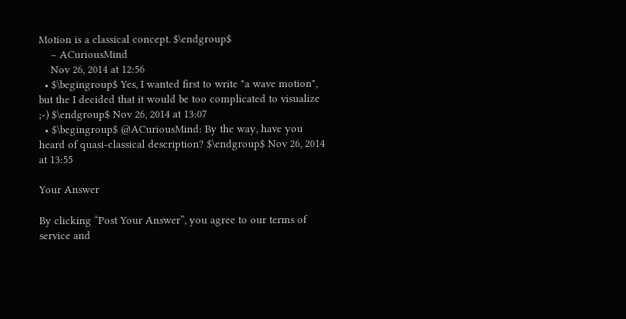Motion is a classical concept. $\endgroup$
    – ACuriousMind
    Nov 26, 2014 at 12:56
  • $\begingroup$ Yes, I wanted first to write "a wave motion", but the I decided that it would be too complicated to visualize ;-) $\endgroup$ Nov 26, 2014 at 13:07
  • $\begingroup$ @ACuriousMind: By the way, have you heard of quasi-classical description? $\endgroup$ Nov 26, 2014 at 13:55

Your Answer

By clicking “Post Your Answer”, you agree to our terms of service and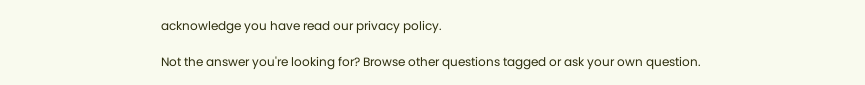acknowledge you have read our privacy policy.

Not the answer you're looking for? Browse other questions tagged or ask your own question.